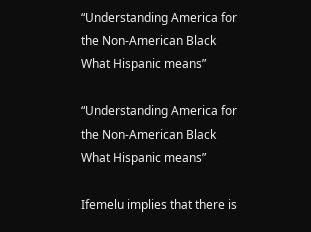“Understanding America for the Non-American Black What Hispanic means”

“Understanding America for the Non-American Black What Hispanic means”

Ifemelu implies that there is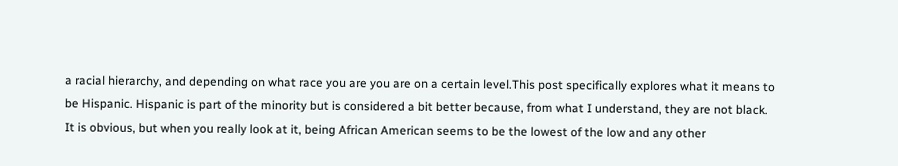a racial hierarchy, and depending on what race you are you are on a certain level.This post specifically explores what it means to be Hispanic. Hispanic is part of the minority but is considered a bit better because, from what I understand, they are not black. It is obvious, but when you really look at it, being African American seems to be the lowest of the low and any other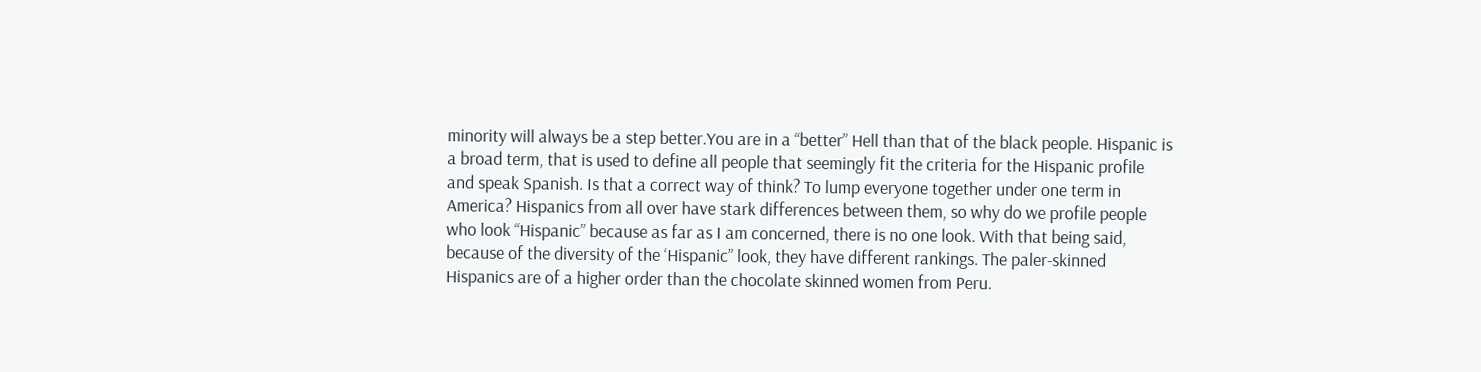minority will always be a step better.You are in a “better” Hell than that of the black people. Hispanic is a broad term, that is used to define all people that seemingly fit the criteria for the Hispanic profile and speak Spanish. Is that a correct way of think? To lump everyone together under one term in America? Hispanics from all over have stark differences between them, so why do we profile people who look “Hispanic” because as far as I am concerned, there is no one look. With that being said, because of the diversity of the ‘Hispanic” look, they have different rankings. The paler-skinned Hispanics are of a higher order than the chocolate skinned women from Peru.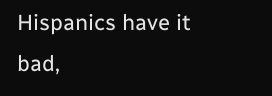Hispanics have it bad,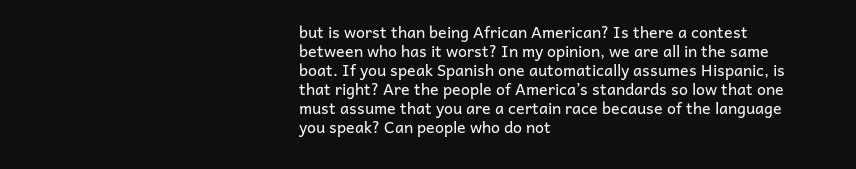but is worst than being African American? Is there a contest between who has it worst? In my opinion, we are all in the same boat. If you speak Spanish one automatically assumes Hispanic, is that right? Are the people of America’s standards so low that one must assume that you are a certain race because of the language you speak? Can people who do not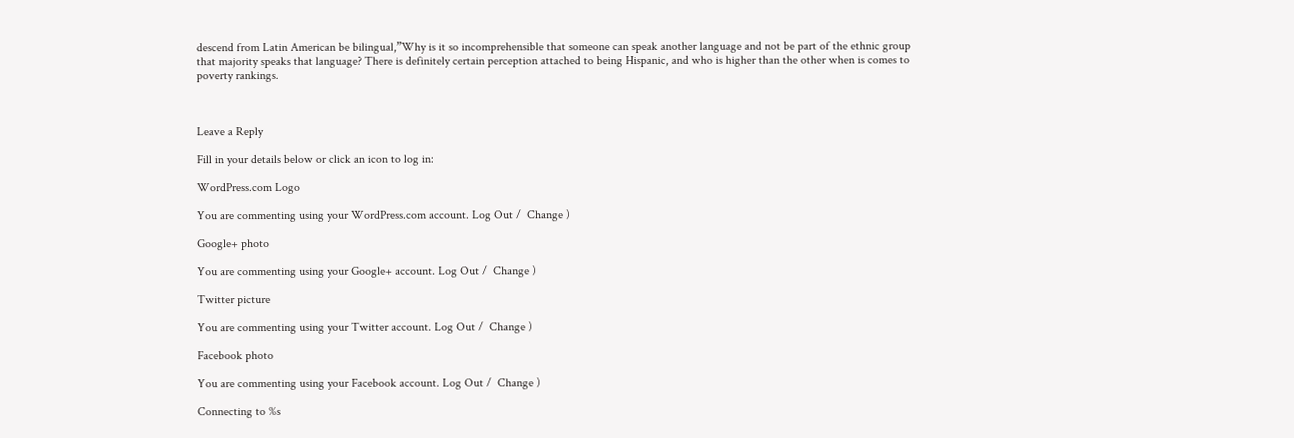descend from Latin American be bilingual,”Why is it so incomprehensible that someone can speak another language and not be part of the ethnic group that majority speaks that language? There is definitely certain perception attached to being Hispanic, and who is higher than the other when is comes to poverty rankings.



Leave a Reply

Fill in your details below or click an icon to log in:

WordPress.com Logo

You are commenting using your WordPress.com account. Log Out /  Change )

Google+ photo

You are commenting using your Google+ account. Log Out /  Change )

Twitter picture

You are commenting using your Twitter account. Log Out /  Change )

Facebook photo

You are commenting using your Facebook account. Log Out /  Change )

Connecting to %s